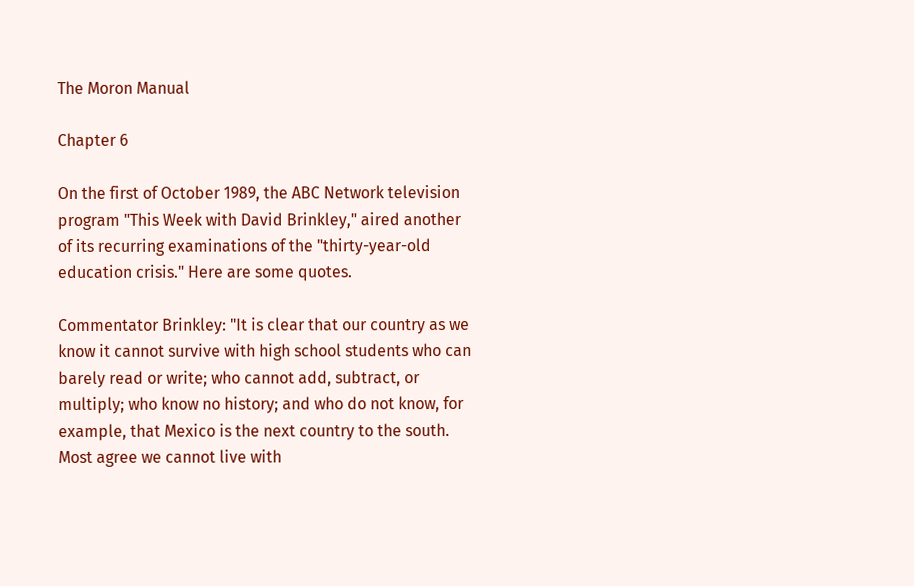The Moron Manual

Chapter 6

On the first of October 1989, the ABC Network television program "This Week with David Brinkley," aired another of its recurring examinations of the "thirty-year-old education crisis." Here are some quotes.

Commentator Brinkley: "It is clear that our country as we know it cannot survive with high school students who can barely read or write; who cannot add, subtract, or multiply; who know no history; and who do not know, for example, that Mexico is the next country to the south. Most agree we cannot live with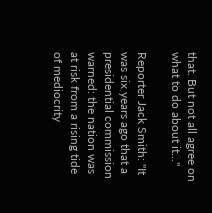that. But not all agree on what to do about it..."

Reporter Jack Smith: "It was six years ago that a presidential commission warned: the nation was at risk from a rising tide of mediocrity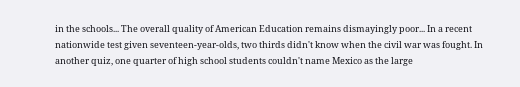in the schools... The overall quality of American Education remains dismayingly poor... In a recent nationwide test given seventeen-year-olds, two thirds didn't know when the civil war was fought. In another quiz, one quarter of high school students couldn't name Mexico as the large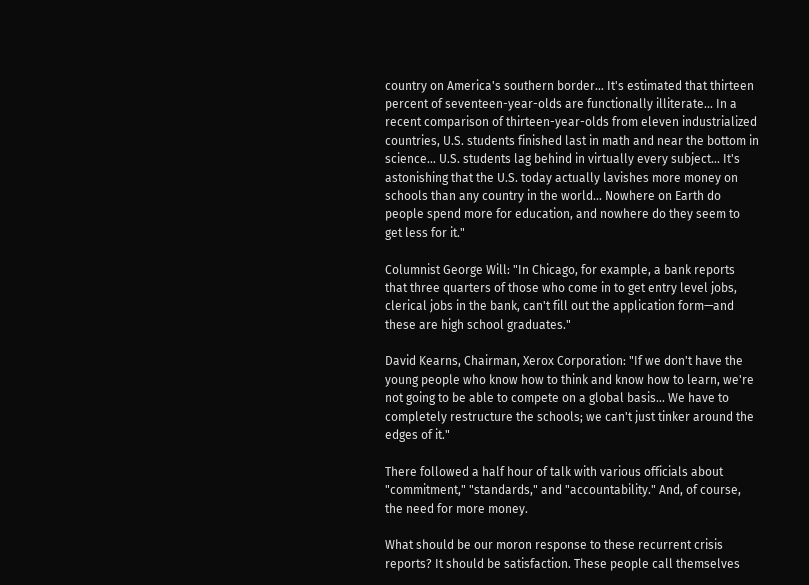country on America's southern border... It's estimated that thirteen percent of seventeen-year-olds are functionally illiterate... In a recent comparison of thirteen-year-olds from eleven industrialized countries, U.S. students finished last in math and near the bottom in science... U.S. students lag behind in virtually every subject... It's astonishing that the U.S. today actually lavishes more money on schools than any country in the world... Nowhere on Earth do people spend more for education, and nowhere do they seem to get less for it."

Columnist George Will: "In Chicago, for example, a bank reports that three quarters of those who come in to get entry level jobs, clerical jobs in the bank, can't fill out the application form—and these are high school graduates."

David Kearns, Chairman, Xerox Corporation: "If we don't have the young people who know how to think and know how to learn, we're not going to be able to compete on a global basis... We have to completely restructure the schools; we can't just tinker around the edges of it."

There followed a half hour of talk with various officials about "commitment," "standards," and "accountability." And, of course, the need for more money.

What should be our moron response to these recurrent crisis reports? It should be satisfaction. These people call themselves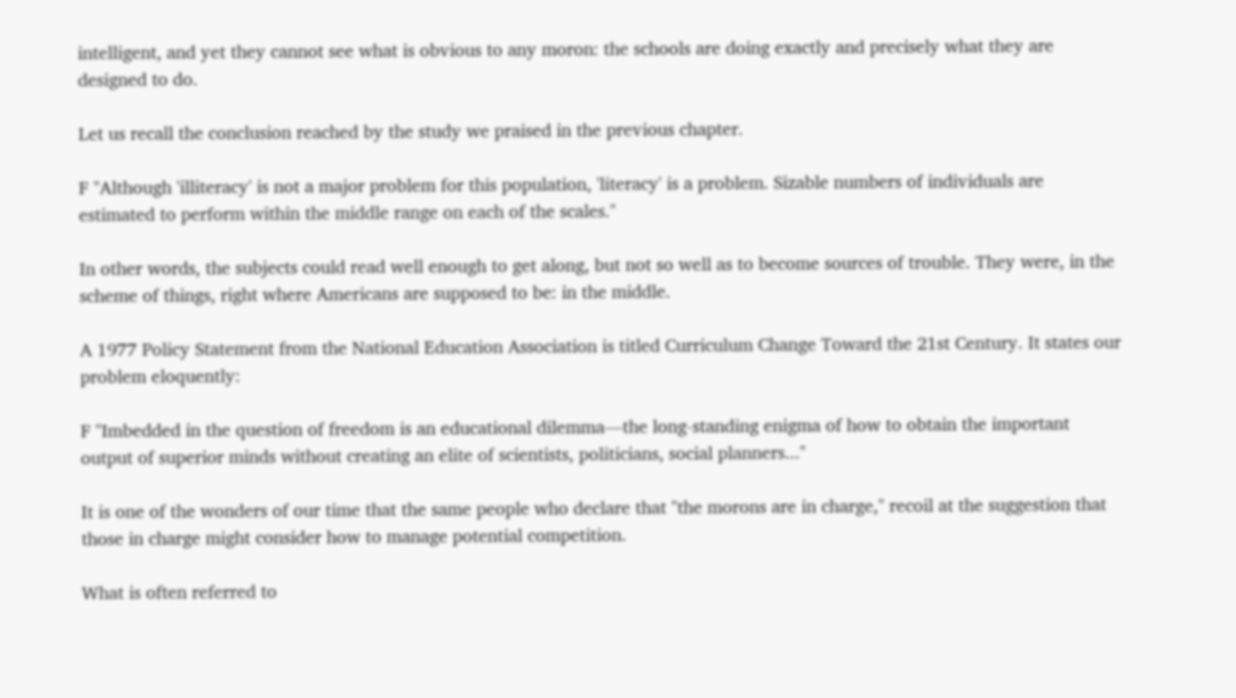intelligent, and yet they cannot see what is obvious to any moron: the schools are doing exactly and precisely what they are designed to do.

Let us recall the conclusion reached by the study we praised in the previous chapter.

F "Although 'illiteracy' is not a major problem for this population, 'literacy' is a problem. Sizable numbers of individuals are estimated to perform within the middle range on each of the scales."

In other words, the subjects could read well enough to get along, but not so well as to become sources of trouble. They were, in the scheme of things, right where Americans are supposed to be: in the middle.

A 1977 Policy Statement from the National Education Association is titled Curriculum Change Toward the 21st Century. It states our problem eloquently:

F "Imbedded in the question of freedom is an educational dilemma—the long-standing enigma of how to obtain the important output of superior minds without creating an elite of scientists, politicians, social planners..."

It is one of the wonders of our time that the same people who declare that "the morons are in charge," recoil at the suggestion that those in charge might consider how to manage potential competition.

What is often referred to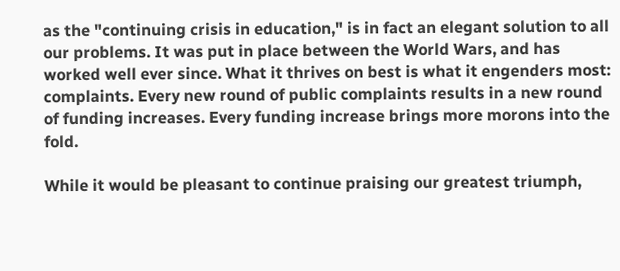as the "continuing crisis in education," is in fact an elegant solution to all our problems. It was put in place between the World Wars, and has worked well ever since. What it thrives on best is what it engenders most: complaints. Every new round of public complaints results in a new round of funding increases. Every funding increase brings more morons into the fold.

While it would be pleasant to continue praising our greatest triumph,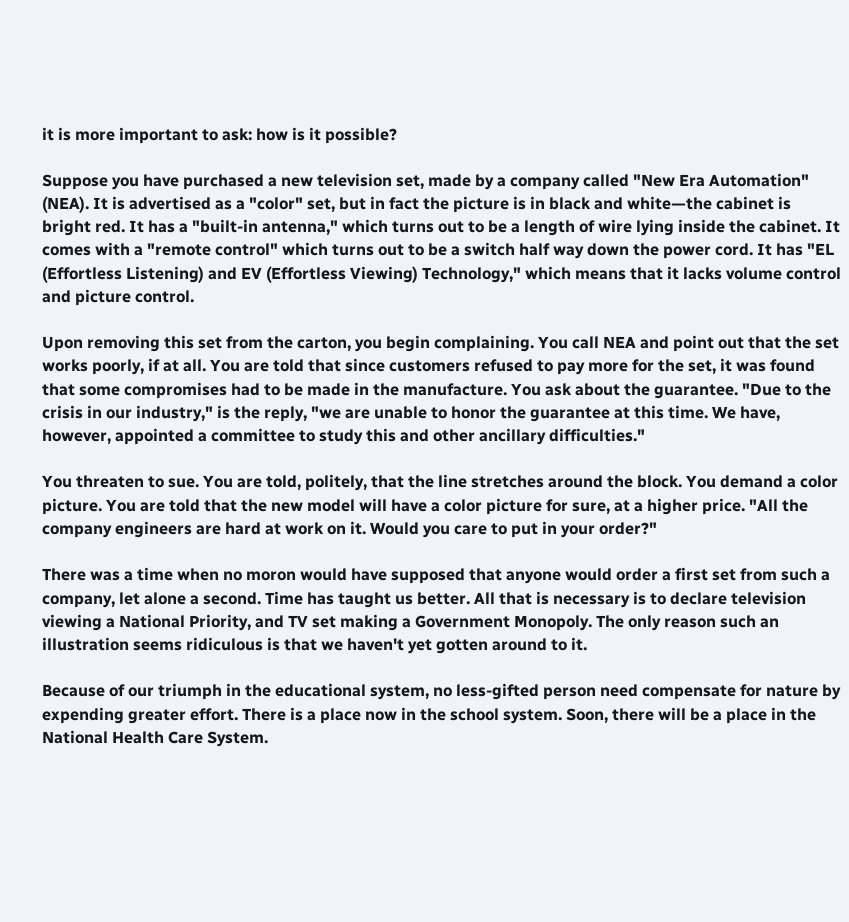it is more important to ask: how is it possible?

Suppose you have purchased a new television set, made by a company called "New Era Automation" (NEA). It is advertised as a "color" set, but in fact the picture is in black and white—the cabinet is bright red. It has a "built-in antenna," which turns out to be a length of wire lying inside the cabinet. It comes with a "remote control" which turns out to be a switch half way down the power cord. It has "EL (Effortless Listening) and EV (Effortless Viewing) Technology," which means that it lacks volume control and picture control.

Upon removing this set from the carton, you begin complaining. You call NEA and point out that the set works poorly, if at all. You are told that since customers refused to pay more for the set, it was found that some compromises had to be made in the manufacture. You ask about the guarantee. "Due to the crisis in our industry," is the reply, "we are unable to honor the guarantee at this time. We have, however, appointed a committee to study this and other ancillary difficulties."

You threaten to sue. You are told, politely, that the line stretches around the block. You demand a color picture. You are told that the new model will have a color picture for sure, at a higher price. "All the company engineers are hard at work on it. Would you care to put in your order?"

There was a time when no moron would have supposed that anyone would order a first set from such a company, let alone a second. Time has taught us better. All that is necessary is to declare television viewing a National Priority, and TV set making a Government Monopoly. The only reason such an illustration seems ridiculous is that we haven't yet gotten around to it.

Because of our triumph in the educational system, no less-gifted person need compensate for nature by expending greater effort. There is a place now in the school system. Soon, there will be a place in the National Health Care System.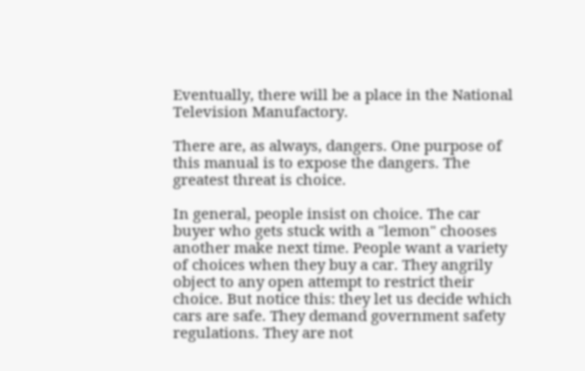Eventually, there will be a place in the National Television Manufactory.

There are, as always, dangers. One purpose of this manual is to expose the dangers. The greatest threat is choice.

In general, people insist on choice. The car buyer who gets stuck with a "lemon" chooses another make next time. People want a variety of choices when they buy a car. They angrily object to any open attempt to restrict their choice. But notice this: they let us decide which cars are safe. They demand government safety regulations. They are not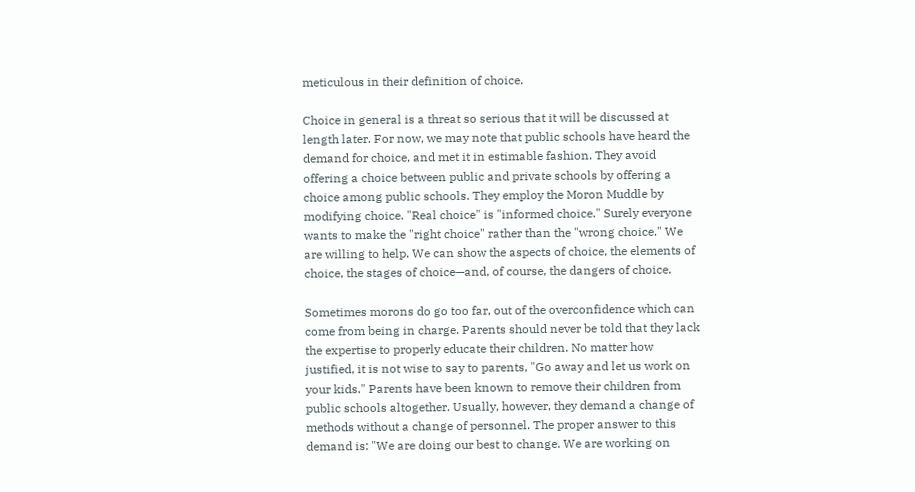meticulous in their definition of choice.

Choice in general is a threat so serious that it will be discussed at length later. For now, we may note that public schools have heard the demand for choice, and met it in estimable fashion. They avoid offering a choice between public and private schools by offering a choice among public schools. They employ the Moron Muddle by modifying choice. "Real choice" is "informed choice." Surely everyone wants to make the "right choice" rather than the "wrong choice." We are willing to help. We can show the aspects of choice, the elements of choice, the stages of choice—and, of course, the dangers of choice.

Sometimes morons do go too far, out of the overconfidence which can come from being in charge. Parents should never be told that they lack the expertise to properly educate their children. No matter how justified, it is not wise to say to parents, "Go away and let us work on your kids." Parents have been known to remove their children from public schools altogether. Usually, however, they demand a change of methods without a change of personnel. The proper answer to this demand is: "We are doing our best to change. We are working on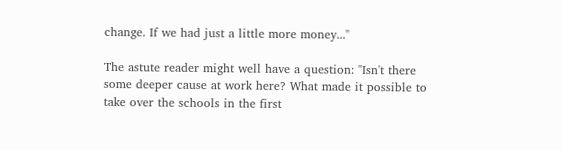change. If we had just a little more money..."

The astute reader might well have a question: "Isn't there some deeper cause at work here? What made it possible to take over the schools in the first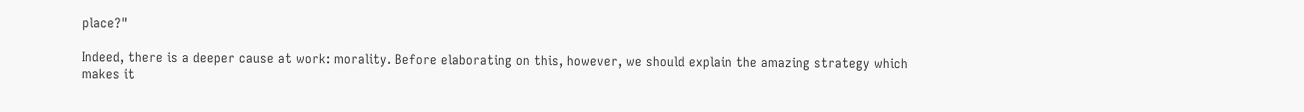place?"

Indeed, there is a deeper cause at work: morality. Before elaborating on this, however, we should explain the amazing strategy which makes it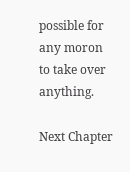possible for any moron to take over anything.

Next Chapter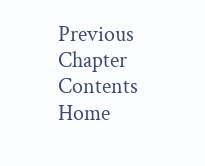Previous Chapter Contents Home